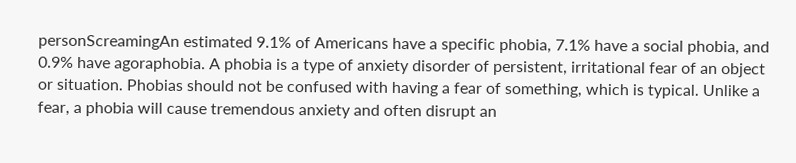personScreamingAn estimated 9.1% of Americans have a specific phobia, 7.1% have a social phobia, and 0.9% have agoraphobia. A phobia is a type of anxiety disorder of persistent, irritational fear of an object or situation. Phobias should not be confused with having a fear of something, which is typical. Unlike a fear, a phobia will cause tremendous anxiety and often disrupt an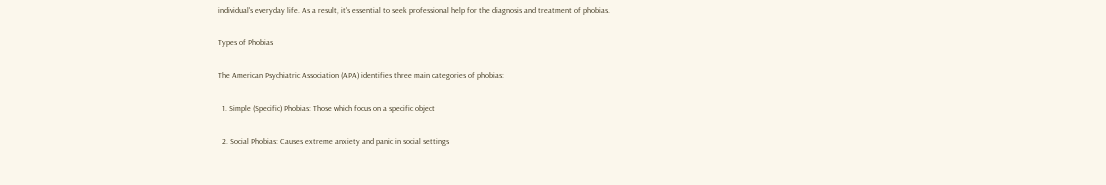individual's everyday life. As a result, it's essential to seek professional help for the diagnosis and treatment of phobias.

Types of Phobias

The American Psychiatric Association (APA) identifies three main categories of phobias:

  1. Simple (Specific) Phobias: Those which focus on a specific object

  2. Social Phobias: Causes extreme anxiety and panic in social settings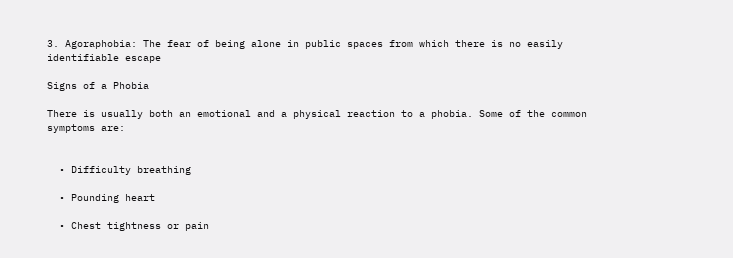3. Agoraphobia: The fear of being alone in public spaces from which there is no easily identifiable escape

Signs of a Phobia

There is usually both an emotional and a physical reaction to a phobia. Some of the common symptoms are:


  • Difficulty breathing

  • Pounding heart

  • Chest tightness or pain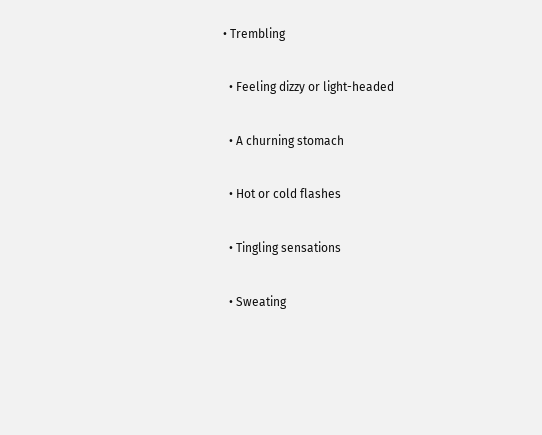• Trembling

  • Feeling dizzy or light-headed

  • A churning stomach

  • Hot or cold flashes

  • Tingling sensations

  • Sweating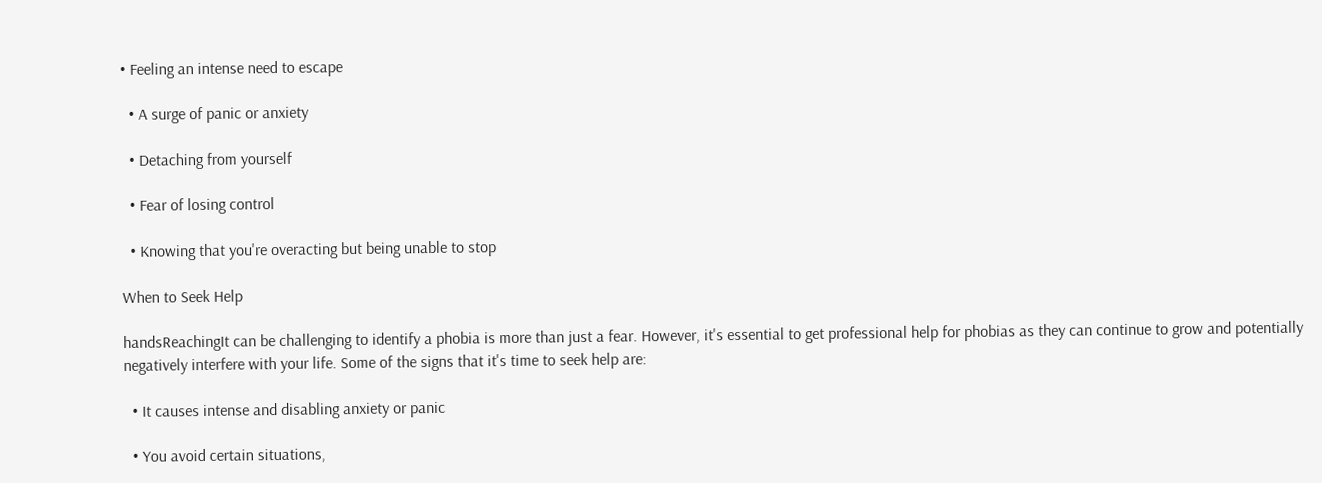• Feeling an intense need to escape

  • A surge of panic or anxiety

  • Detaching from yourself

  • Fear of losing control

  • Knowing that you're overacting but being unable to stop

When to Seek Help

handsReachingIt can be challenging to identify a phobia is more than just a fear. However, it's essential to get professional help for phobias as they can continue to grow and potentially negatively interfere with your life. Some of the signs that it's time to seek help are:

  • It causes intense and disabling anxiety or panic

  • You avoid certain situations,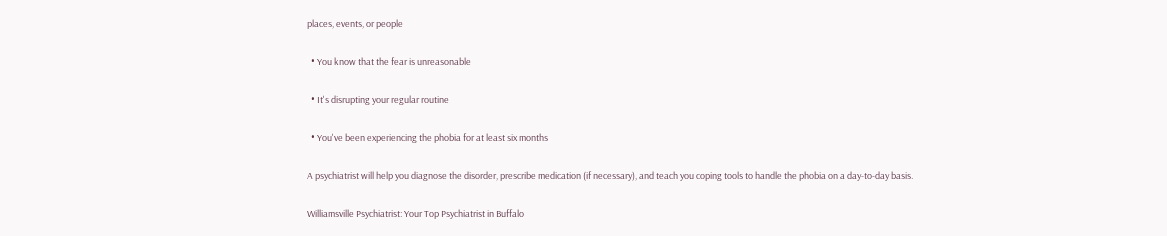places, events, or people

  • You know that the fear is unreasonable

  • It's disrupting your regular routine

  • You've been experiencing the phobia for at least six months

A psychiatrist will help you diagnose the disorder, prescribe medication (if necessary), and teach you coping tools to handle the phobia on a day-to-day basis.

Williamsville Psychiatrist: Your Top Psychiatrist in Buffalo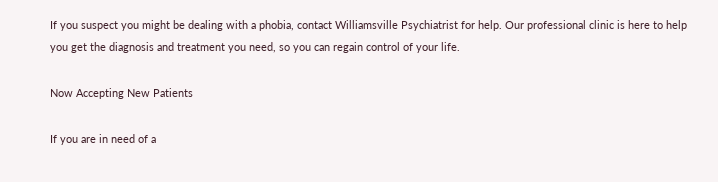If you suspect you might be dealing with a phobia, contact Williamsville Psychiatrist for help. Our professional clinic is here to help you get the diagnosis and treatment you need, so you can regain control of your life.

Now Accepting New Patients

If you are in need of a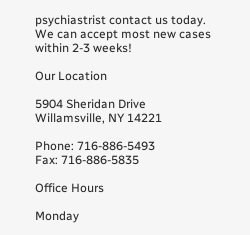psychiastrist contact us today.
We can accept most new cases within 2-3 weeks!

Our Location

5904 Sheridan Drive
Willamsville, NY 14221

Phone: 716-886-5493
Fax: 716-886-5835

Office Hours

Monday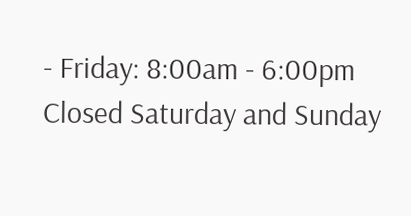- Friday: 8:00am - 6:00pm
Closed Saturday and Sunday